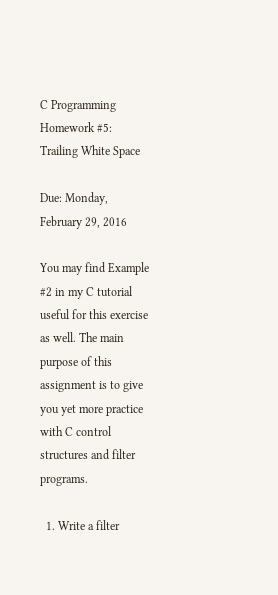C Programming Homework #5: Trailing White Space

Due: Monday, February 29, 2016

You may find Example #2 in my C tutorial useful for this exercise as well. The main purpose of this assignment is to give you yet more practice with C control structures and filter programs.

  1. Write a filter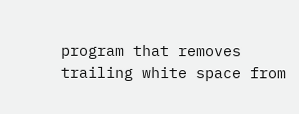program that removes trailing white space from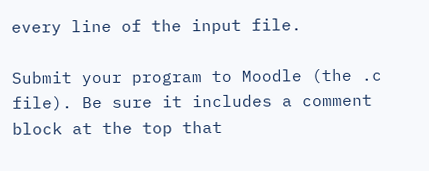every line of the input file.

Submit your program to Moodle (the .c file). Be sure it includes a comment block at the top that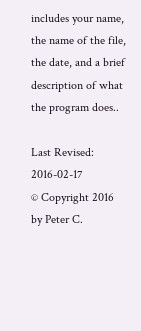includes your name, the name of the file, the date, and a brief description of what the program does..

Last Revised: 2016-02-17
© Copyright 2016 by Peter C.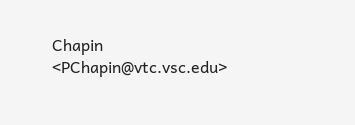Chapin <PChapin@vtc.vsc.edu>